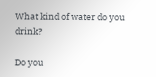What kind of water do you drink?

Do you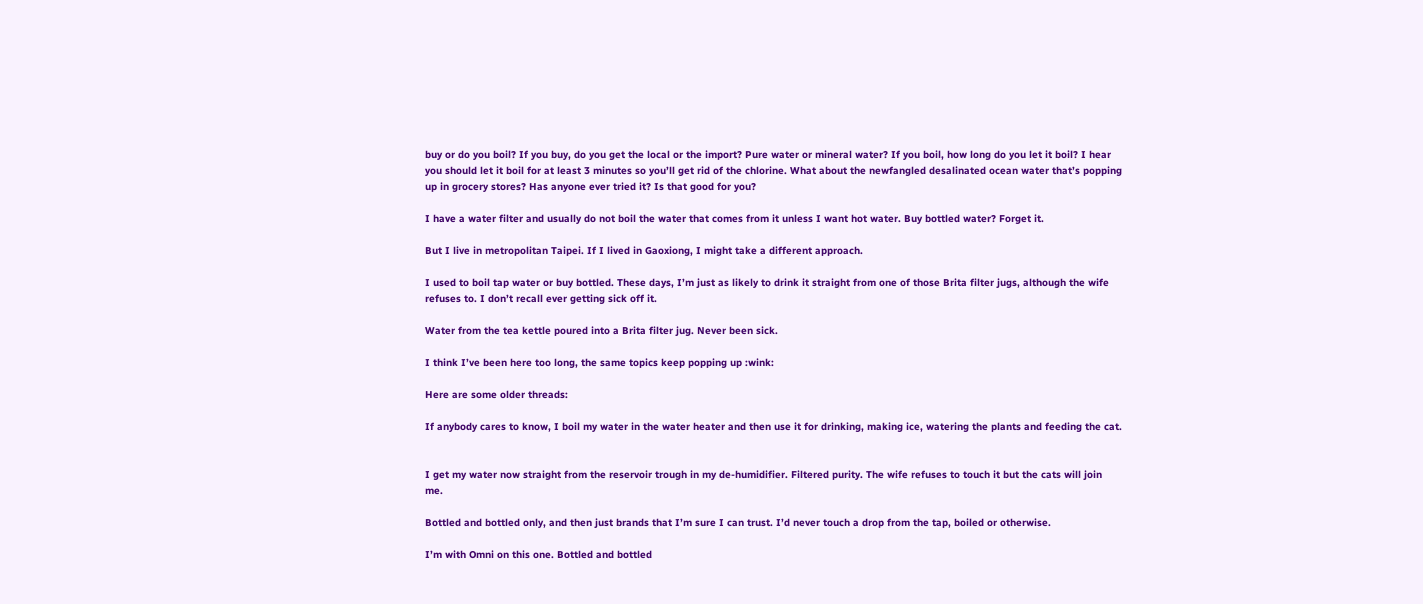buy or do you boil? If you buy, do you get the local or the import? Pure water or mineral water? If you boil, how long do you let it boil? I hear you should let it boil for at least 3 minutes so you’ll get rid of the chlorine. What about the newfangled desalinated ocean water that’s popping up in grocery stores? Has anyone ever tried it? Is that good for you?

I have a water filter and usually do not boil the water that comes from it unless I want hot water. Buy bottled water? Forget it.

But I live in metropolitan Taipei. If I lived in Gaoxiong, I might take a different approach.

I used to boil tap water or buy bottled. These days, I’m just as likely to drink it straight from one of those Brita filter jugs, although the wife refuses to. I don’t recall ever getting sick off it.

Water from the tea kettle poured into a Brita filter jug. Never been sick.

I think I’ve been here too long, the same topics keep popping up :wink:

Here are some older threads:

If anybody cares to know, I boil my water in the water heater and then use it for drinking, making ice, watering the plants and feeding the cat.


I get my water now straight from the reservoir trough in my de-humidifier. Filtered purity. The wife refuses to touch it but the cats will join me.

Bottled and bottled only, and then just brands that I’m sure I can trust. I’d never touch a drop from the tap, boiled or otherwise.

I’m with Omni on this one. Bottled and bottled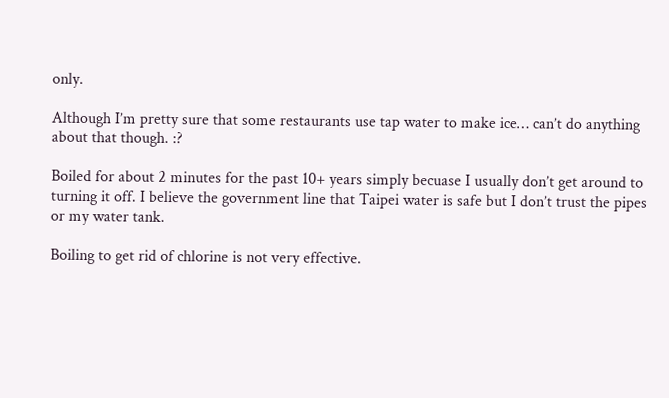only.

Although I’m pretty sure that some restaurants use tap water to make ice… can’t do anything about that though. :?

Boiled for about 2 minutes for the past 10+ years simply becuase I usually don’t get around to turning it off. I believe the government line that Taipei water is safe but I don’t trust the pipes or my water tank.

Boiling to get rid of chlorine is not very effective.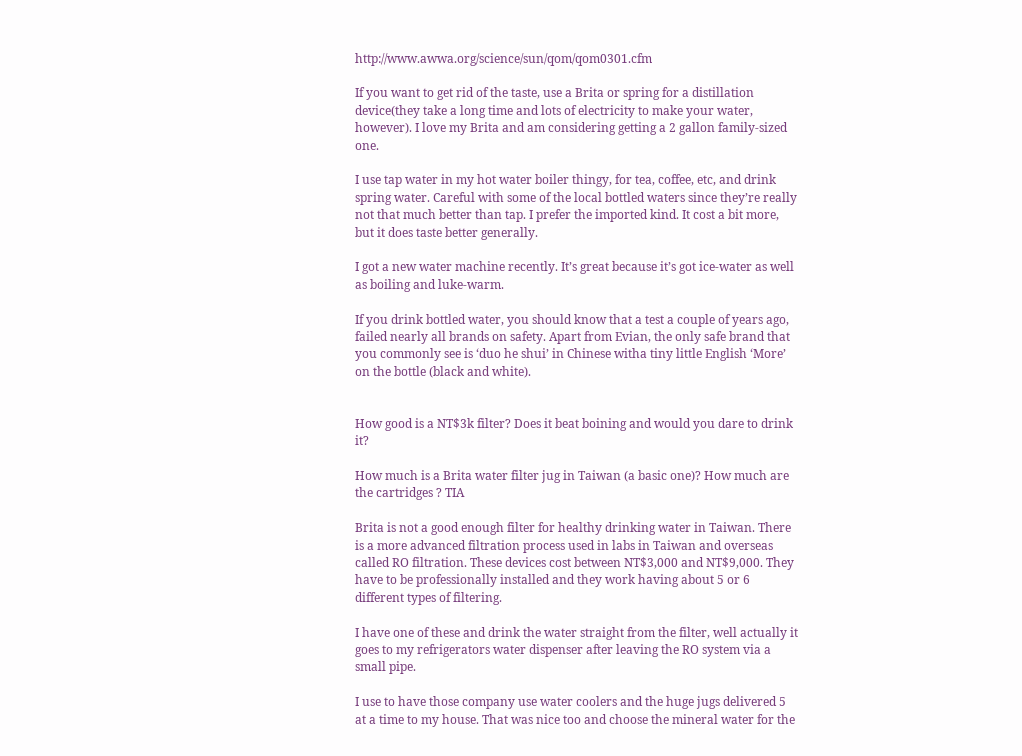http://www.awwa.org/science/sun/qom/qom0301.cfm

If you want to get rid of the taste, use a Brita or spring for a distillation device(they take a long time and lots of electricity to make your water, however). I love my Brita and am considering getting a 2 gallon family-sized one.

I use tap water in my hot water boiler thingy, for tea, coffee, etc, and drink spring water. Careful with some of the local bottled waters since they’re really not that much better than tap. I prefer the imported kind. It cost a bit more, but it does taste better generally.

I got a new water machine recently. It’s great because it’s got ice-water as well as boiling and luke-warm.

If you drink bottled water, you should know that a test a couple of years ago, failed nearly all brands on safety. Apart from Evian, the only safe brand that you commonly see is ‘duo he shui’ in Chinese witha tiny little English ‘More’ on the bottle (black and white).


How good is a NT$3k filter? Does it beat boining and would you dare to drink it?

How much is a Brita water filter jug in Taiwan (a basic one)? How much are the cartridges ? TIA

Brita is not a good enough filter for healthy drinking water in Taiwan. There is a more advanced filtration process used in labs in Taiwan and overseas called RO filtration. These devices cost between NT$3,000 and NT$9,000. They have to be professionally installed and they work having about 5 or 6 different types of filtering.

I have one of these and drink the water straight from the filter, well actually it goes to my refrigerators water dispenser after leaving the RO system via a small pipe.

I use to have those company use water coolers and the huge jugs delivered 5 at a time to my house. That was nice too and choose the mineral water for the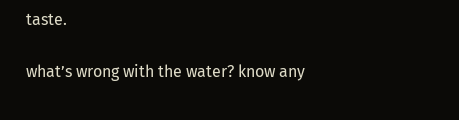taste.

what’s wrong with the water? know any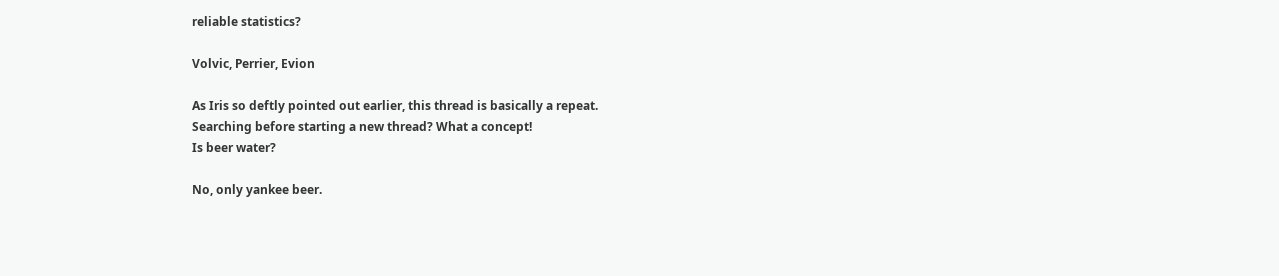reliable statistics?

Volvic, Perrier, Evion

As Iris so deftly pointed out earlier, this thread is basically a repeat.
Searching before starting a new thread? What a concept!
Is beer water?

No, only yankee beer.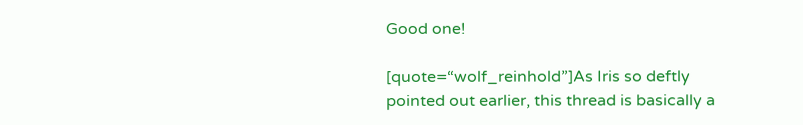Good one!

[quote=“wolf_reinhold”]As Iris so deftly pointed out earlier, this thread is basically a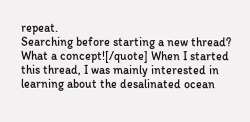repeat.
Searching before starting a new thread? What a concept![/quote] When I started this thread, I was mainly interested in learning about the desalinated ocean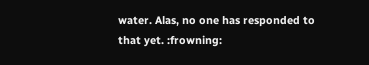water. Alas, no one has responded to that yet. :frowning: